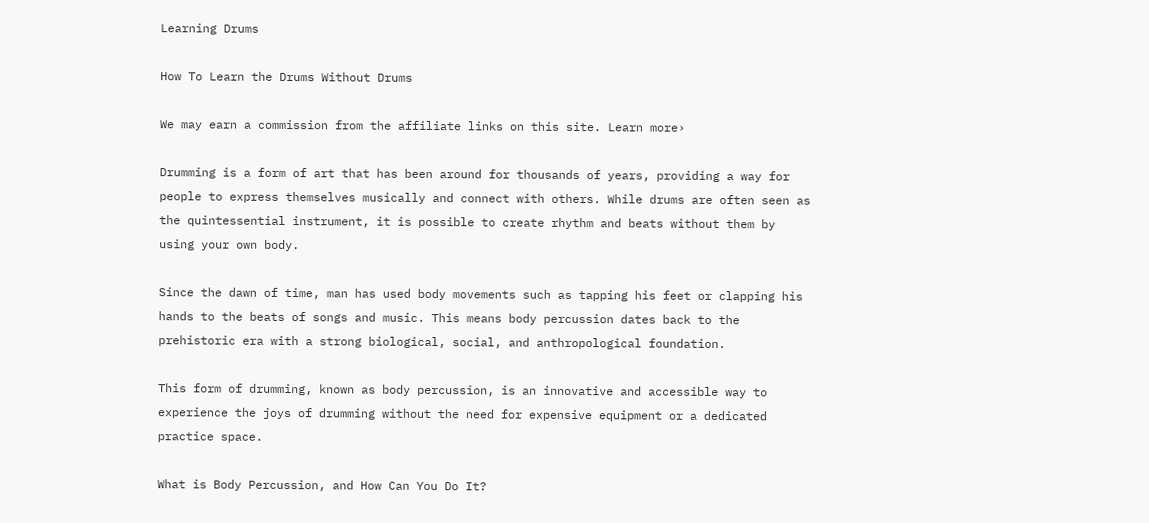Learning Drums

How To Learn the Drums Without Drums

We may earn a commission from the affiliate links on this site. Learn more›

Drumming is a form of art that has been around for thousands of years, providing a way for people to express themselves musically and connect with others. While drums are often seen as the quintessential instrument, it is possible to create rhythm and beats without them by using your own body.

Since the dawn of time, man has used body movements such as tapping his feet or clapping his hands to the beats of songs and music. This means body percussion dates back to the prehistoric era with a strong biological, social, and anthropological foundation.

This form of drumming, known as body percussion, is an innovative and accessible way to experience the joys of drumming without the need for expensive equipment or a dedicated practice space.

What is Body Percussion, and How Can You Do It?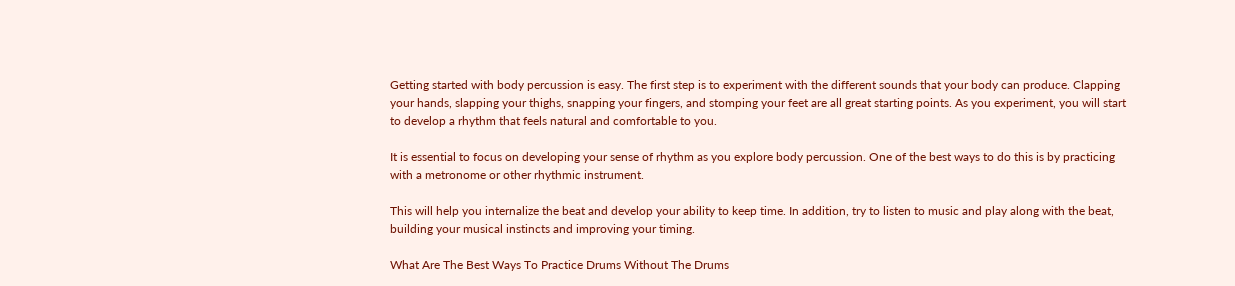Getting started with body percussion is easy. The first step is to experiment with the different sounds that your body can produce. Clapping your hands, slapping your thighs, snapping your fingers, and stomping your feet are all great starting points. As you experiment, you will start to develop a rhythm that feels natural and comfortable to you.

It is essential to focus on developing your sense of rhythm as you explore body percussion. One of the best ways to do this is by practicing with a metronome or other rhythmic instrument.

This will help you internalize the beat and develop your ability to keep time. In addition, try to listen to music and play along with the beat, building your musical instincts and improving your timing.

What Are The Best Ways To Practice Drums Without The Drums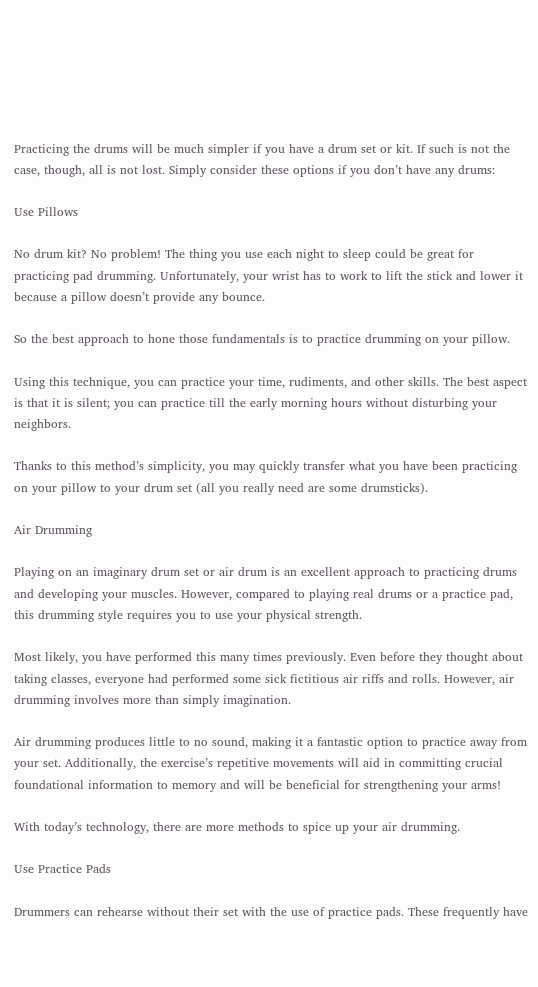Practicing the drums will be much simpler if you have a drum set or kit. If such is not the case, though, all is not lost. Simply consider these options if you don’t have any drums:

Use Pillows

No drum kit? No problem! The thing you use each night to sleep could be great for practicing pad drumming. Unfortunately, your wrist has to work to lift the stick and lower it because a pillow doesn’t provide any bounce.

So the best approach to hone those fundamentals is to practice drumming on your pillow.

Using this technique, you can practice your time, rudiments, and other skills. The best aspect is that it is silent; you can practice till the early morning hours without disturbing your neighbors.

Thanks to this method’s simplicity, you may quickly transfer what you have been practicing on your pillow to your drum set (all you really need are some drumsticks).

Air Drumming

Playing on an imaginary drum set or air drum is an excellent approach to practicing drums and developing your muscles. However, compared to playing real drums or a practice pad, this drumming style requires you to use your physical strength.

Most likely, you have performed this many times previously. Even before they thought about taking classes, everyone had performed some sick fictitious air riffs and rolls. However, air drumming involves more than simply imagination.

Air drumming produces little to no sound, making it a fantastic option to practice away from your set. Additionally, the exercise’s repetitive movements will aid in committing crucial foundational information to memory and will be beneficial for strengthening your arms!

With today’s technology, there are more methods to spice up your air drumming.

Use Practice Pads

Drummers can rehearse without their set with the use of practice pads. These frequently have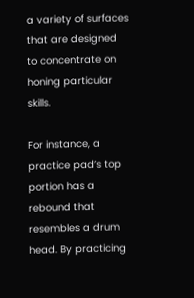a variety of surfaces that are designed to concentrate on honing particular skills.

For instance, a practice pad’s top portion has a rebound that resembles a drum head. By practicing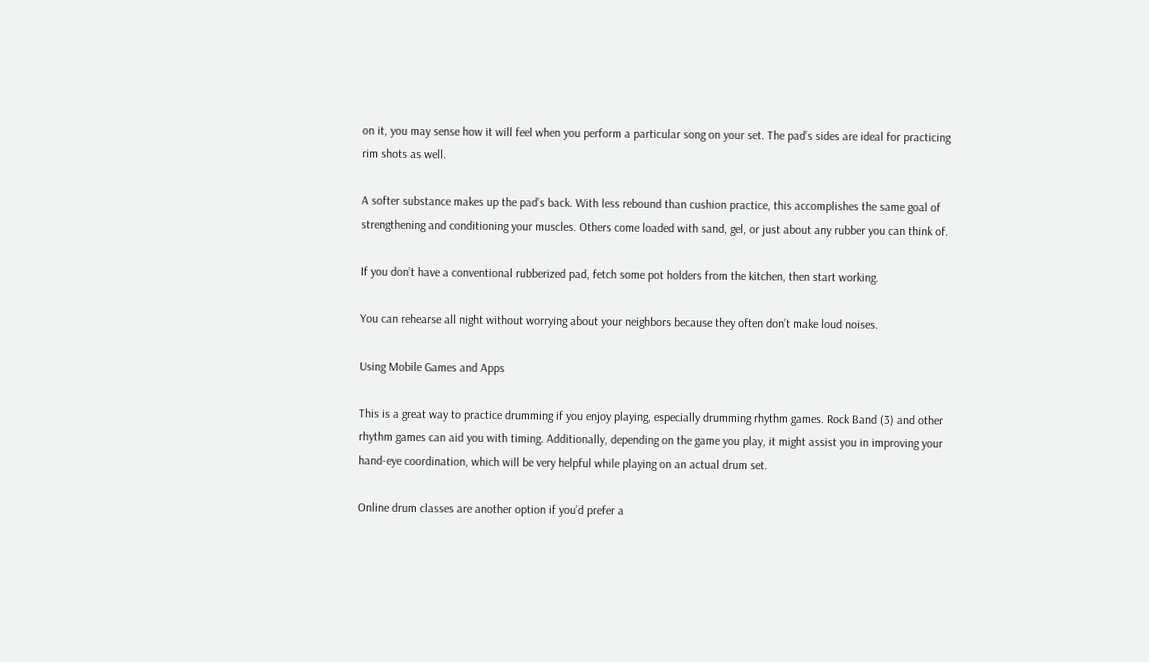on it, you may sense how it will feel when you perform a particular song on your set. The pad’s sides are ideal for practicing rim shots as well.

A softer substance makes up the pad’s back. With less rebound than cushion practice, this accomplishes the same goal of strengthening and conditioning your muscles. Others come loaded with sand, gel, or just about any rubber you can think of.

If you don’t have a conventional rubberized pad, fetch some pot holders from the kitchen, then start working.

You can rehearse all night without worrying about your neighbors because they often don’t make loud noises.

Using Mobile Games and Apps

This is a great way to practice drumming if you enjoy playing, especially drumming rhythm games. Rock Band (3) and other rhythm games can aid you with timing. Additionally, depending on the game you play, it might assist you in improving your hand-eye coordination, which will be very helpful while playing on an actual drum set.

Online drum classes are another option if you’d prefer a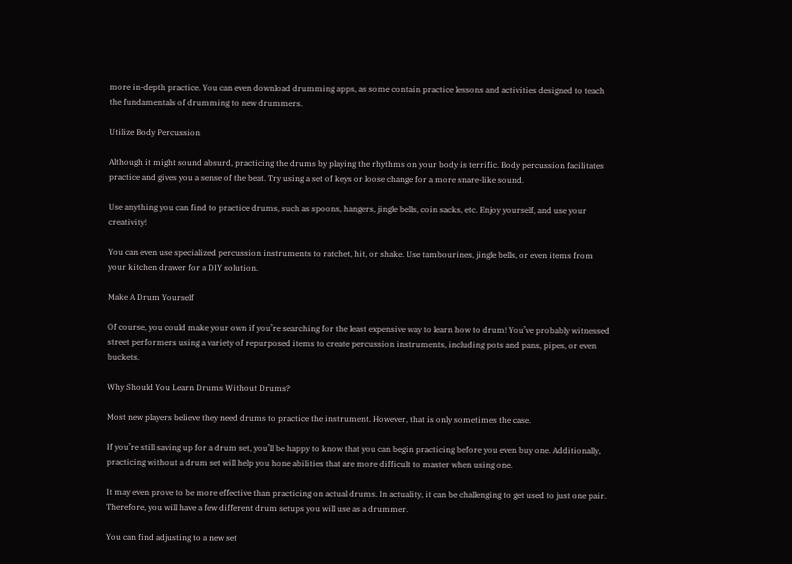more in-depth practice. You can even download drumming apps, as some contain practice lessons and activities designed to teach the fundamentals of drumming to new drummers.

Utilize Body Percussion

Although it might sound absurd, practicing the drums by playing the rhythms on your body is terrific. Body percussion facilitates practice and gives you a sense of the beat. Try using a set of keys or loose change for a more snare-like sound.

Use anything you can find to practice drums, such as spoons, hangers, jingle bells, coin sacks, etc. Enjoy yourself, and use your creativity!

You can even use specialized percussion instruments to ratchet, hit, or shake. Use tambourines, jingle bells, or even items from your kitchen drawer for a DIY solution.

Make A Drum Yourself

Of course, you could make your own if you’re searching for the least expensive way to learn how to drum! You’ve probably witnessed street performers using a variety of repurposed items to create percussion instruments, including pots and pans, pipes, or even buckets.

Why Should You Learn Drums Without Drums?

Most new players believe they need drums to practice the instrument. However, that is only sometimes the case.

If you’re still saving up for a drum set, you’ll be happy to know that you can begin practicing before you even buy one. Additionally, practicing without a drum set will help you hone abilities that are more difficult to master when using one.

It may even prove to be more effective than practicing on actual drums. In actuality, it can be challenging to get used to just one pair. Therefore, you will have a few different drum setups you will use as a drummer.

You can find adjusting to a new set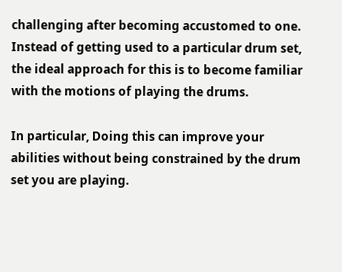challenging after becoming accustomed to one. Instead of getting used to a particular drum set, the ideal approach for this is to become familiar with the motions of playing the drums.

In particular, Doing this can improve your abilities without being constrained by the drum set you are playing.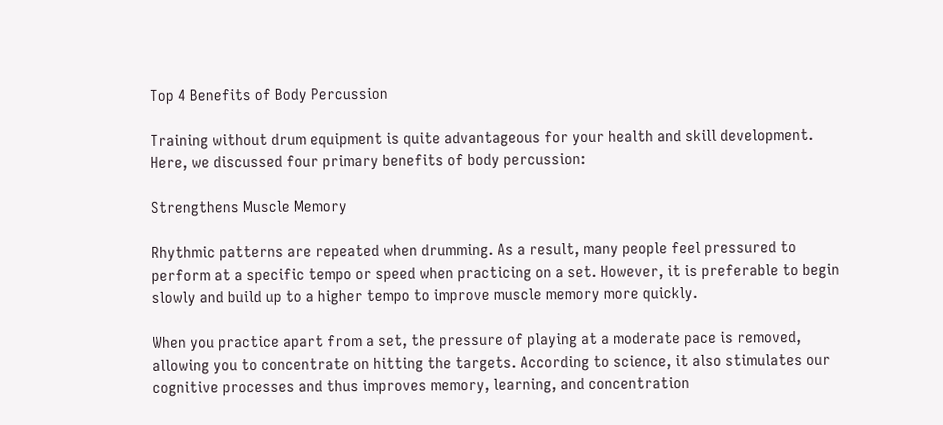Top 4 Benefits of Body Percussion

Training without drum equipment is quite advantageous for your health and skill development. Here, we discussed four primary benefits of body percussion:

Strengthens Muscle Memory

Rhythmic patterns are repeated when drumming. As a result, many people feel pressured to perform at a specific tempo or speed when practicing on a set. However, it is preferable to begin slowly and build up to a higher tempo to improve muscle memory more quickly.

When you practice apart from a set, the pressure of playing at a moderate pace is removed, allowing you to concentrate on hitting the targets. According to science, it also stimulates our cognitive processes and thus improves memory, learning, and concentration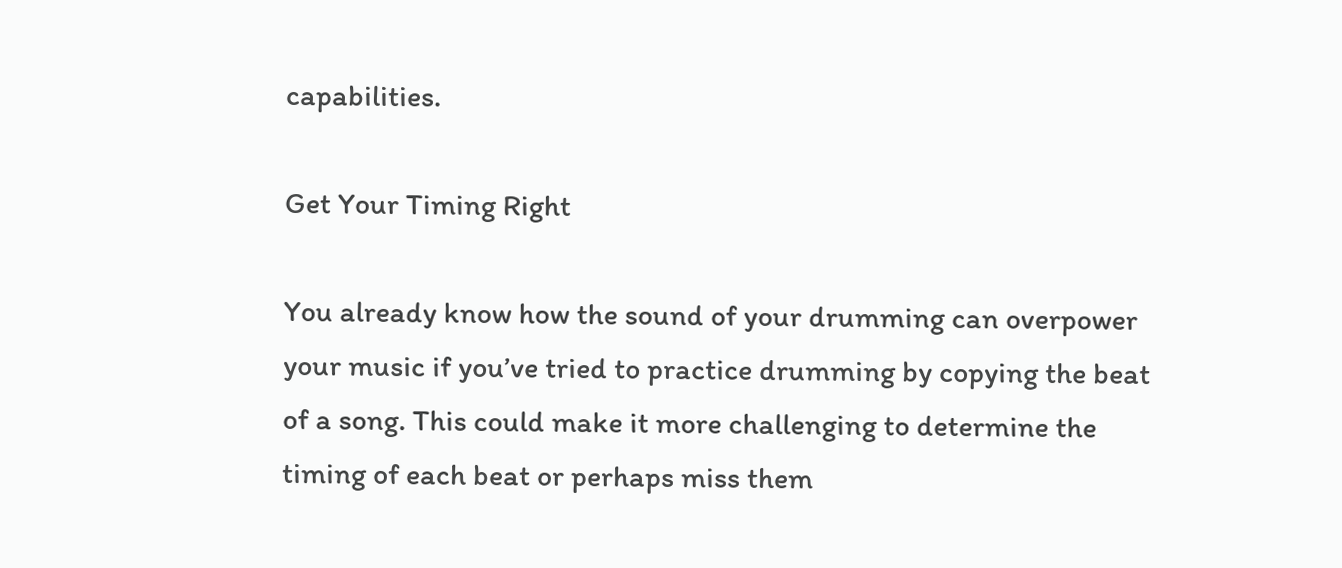capabilities.

Get Your Timing Right

You already know how the sound of your drumming can overpower your music if you’ve tried to practice drumming by copying the beat of a song. This could make it more challenging to determine the timing of each beat or perhaps miss them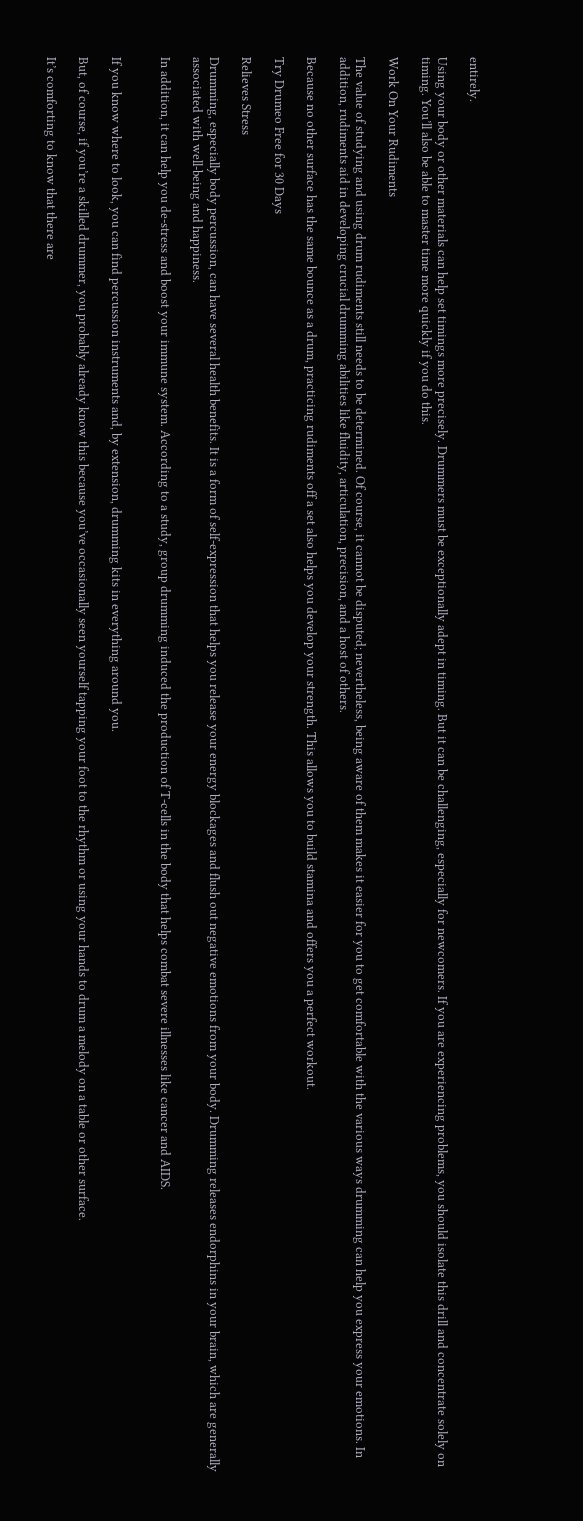entirely.

Using your body or other materials can help set timings more precisely. Drummers must be exceptionally adept in timing. But it can be challenging, especially for newcomers. If you are experiencing problems, you should isolate this drill and concentrate solely on timing. You’ll also be able to master time more quickly if you do this.

Work On Your Rudiments

The value of studying and using drum rudiments still needs to be determined. Of course, it cannot be disputed; nevertheless, being aware of them makes it easier for you to get comfortable with the various ways drumming can help you express your emotions. In addition, rudiments aid in developing crucial drumming abilities like fluidity, articulation, precision, and a host of others.

Because no other surface has the same bounce as a drum, practicing rudiments off a set also helps you develop your strength. This allows you to build stamina and offers you a perfect workout.

Try Drumeo Free for 30 Days

Relieves Stress

Drumming, especially body percussion, can have several health benefits. It is a form of self-expression that helps you release your energy blockages and flush out negative emotions from your body. Drumming releases endorphins in your brain, which are generally associated with well-being and happiness.

In addition, it can help you de-stress and boost your immune system. According to a study, group drumming induced the production of T-cells in the body that helps combat severe illnesses like cancer and AIDS.


If you know where to look, you can find percussion instruments and, by extension, drumming kits in everything around you.

But, of course, if you’re a skilled drummer, you probably already know this because you’ve occasionally seen yourself tapping your foot to the rhythm or using your hands to drum a melody on a table or other surface.

It’s comforting to know that there are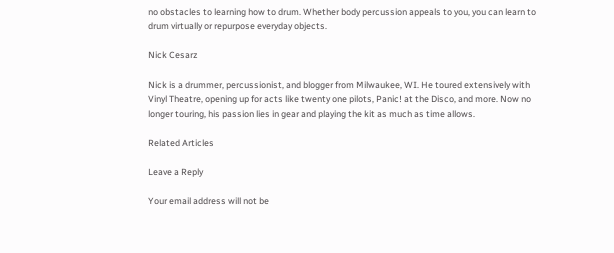no obstacles to learning how to drum. Whether body percussion appeals to you, you can learn to drum virtually or repurpose everyday objects.

Nick Cesarz

Nick is a drummer, percussionist, and blogger from Milwaukee, WI. He toured extensively with Vinyl Theatre, opening up for acts like twenty one pilots, Panic! at the Disco, and more. Now no longer touring, his passion lies in gear and playing the kit as much as time allows.

Related Articles

Leave a Reply

Your email address will not be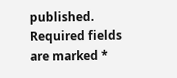published. Required fields are marked *